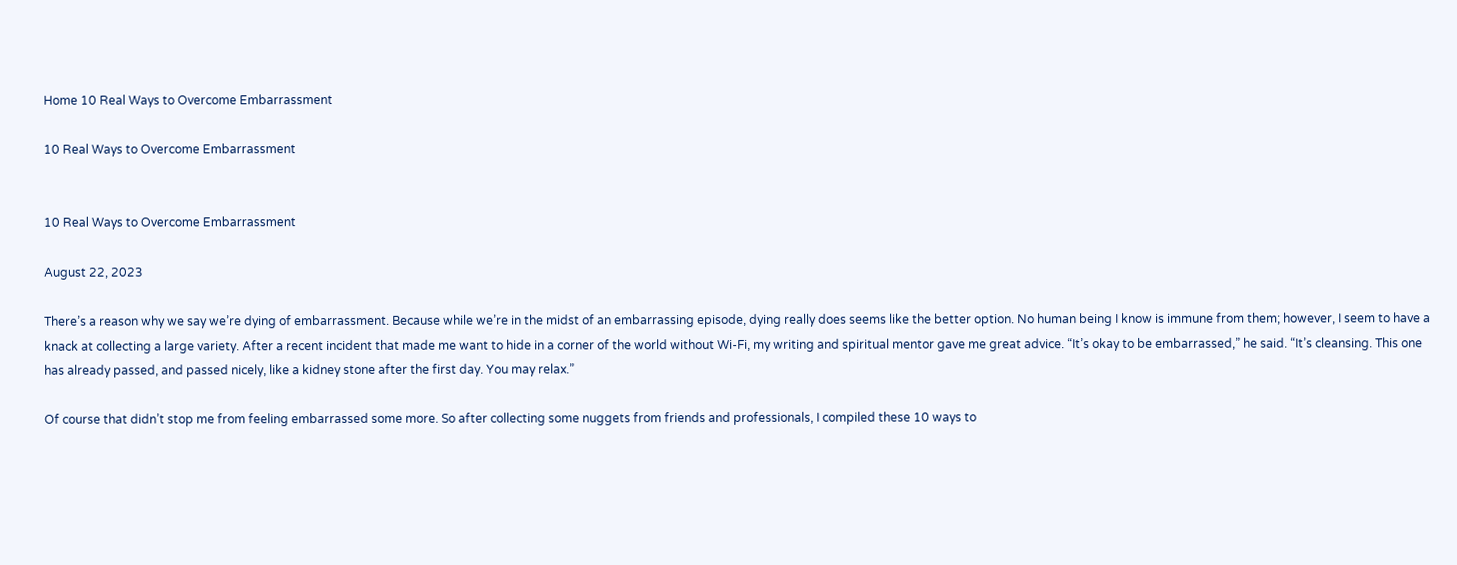Home 10 Real Ways to Overcome Embarrassment

10 Real Ways to Overcome Embarrassment


10 Real Ways to Overcome Embarrassment

August 22, 2023

There’s a reason why we say we’re dying of embarrassment. Because while we’re in the midst of an embarrassing episode, dying really does seems like the better option. No human being I know is immune from them; however, I seem to have a knack at collecting a large variety. After a recent incident that made me want to hide in a corner of the world without Wi-Fi, my writing and spiritual mentor gave me great advice. “It’s okay to be embarrassed,” he said. “It’s cleansing. This one has already passed, and passed nicely, like a kidney stone after the first day. You may relax.”

Of course that didn’t stop me from feeling embarrassed some more. So after collecting some nuggets from friends and professionals, I compiled these 10 ways to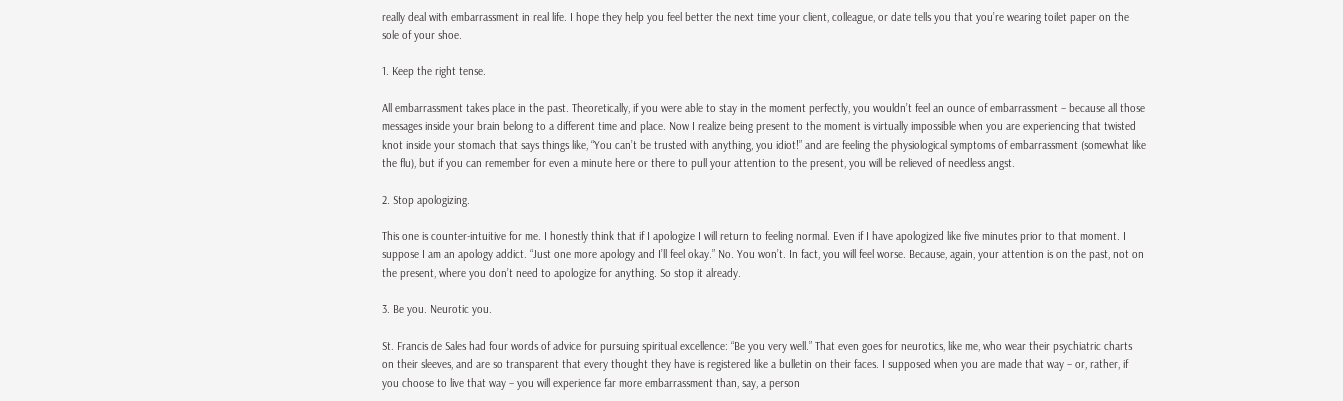really deal with embarrassment in real life. I hope they help you feel better the next time your client, colleague, or date tells you that you’re wearing toilet paper on the sole of your shoe.

1. Keep the right tense.

All embarrassment takes place in the past. Theoretically, if you were able to stay in the moment perfectly, you wouldn’t feel an ounce of embarrassment – because all those messages inside your brain belong to a different time and place. Now I realize being present to the moment is virtually impossible when you are experiencing that twisted knot inside your stomach that says things like, “You can’t be trusted with anything, you idiot!” and are feeling the physiological symptoms of embarrassment (somewhat like the flu), but if you can remember for even a minute here or there to pull your attention to the present, you will be relieved of needless angst.

2. Stop apologizing.

This one is counter-intuitive for me. I honestly think that if I apologize I will return to feeling normal. Even if I have apologized like five minutes prior to that moment. I suppose I am an apology addict. “Just one more apology and I’ll feel okay.” No. You won’t. In fact, you will feel worse. Because, again, your attention is on the past, not on the present, where you don’t need to apologize for anything. So stop it already.

3. Be you. Neurotic you.

St. Francis de Sales had four words of advice for pursuing spiritual excellence: “Be you very well.” That even goes for neurotics, like me, who wear their psychiatric charts on their sleeves, and are so transparent that every thought they have is registered like a bulletin on their faces. I supposed when you are made that way – or, rather, if you choose to live that way – you will experience far more embarrassment than, say, a person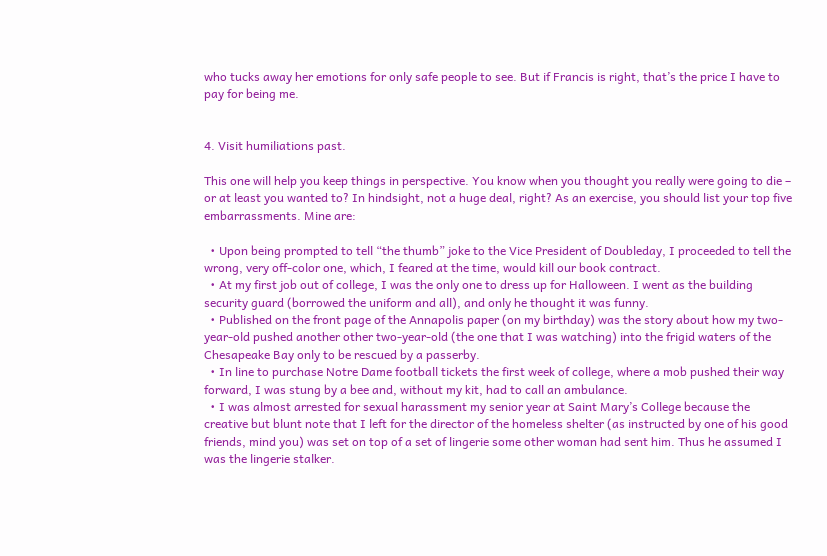who tucks away her emotions for only safe people to see. But if Francis is right, that’s the price I have to pay for being me.


4. Visit humiliations past.

This one will help you keep things in perspective. You know when you thought you really were going to die – or at least you wanted to? In hindsight, not a huge deal, right? As an exercise, you should list your top five embarrassments. Mine are:

  • Upon being prompted to tell “the thumb” joke to the Vice President of Doubleday, I proceeded to tell the wrong, very off-color one, which, I feared at the time, would kill our book contract.
  • At my first job out of college, I was the only one to dress up for Halloween. I went as the building security guard (borrowed the uniform and all), and only he thought it was funny.
  • Published on the front page of the Annapolis paper (on my birthday) was the story about how my two-year-old pushed another other two-year-old (the one that I was watching) into the frigid waters of the Chesapeake Bay only to be rescued by a passerby.
  • In line to purchase Notre Dame football tickets the first week of college, where a mob pushed their way forward, I was stung by a bee and, without my kit, had to call an ambulance.
  • I was almost arrested for sexual harassment my senior year at Saint Mary’s College because the creative but blunt note that I left for the director of the homeless shelter (as instructed by one of his good friends, mind you) was set on top of a set of lingerie some other woman had sent him. Thus he assumed I was the lingerie stalker.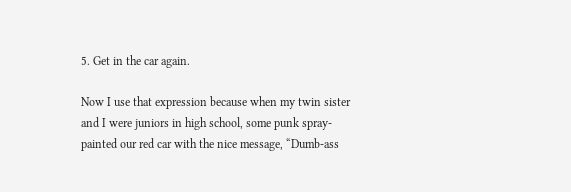5. Get in the car again.

Now I use that expression because when my twin sister and I were juniors in high school, some punk spray-painted our red car with the nice message, “Dumb-ass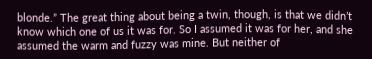blonde.” The great thing about being a twin, though, is that we didn’t know which one of us it was for. So I assumed it was for her, and she assumed the warm and fuzzy was mine. But neither of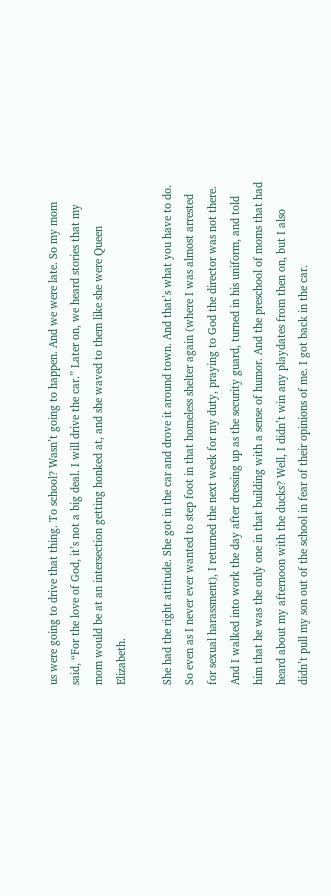us were going to drive that thing. To school? Wasn’t going to happen. And we were late. So my mom said, “For the love of God, it’s not a big deal. I will drive the car.” Later on, we heard stories that my mom would be at an intersection getting honked at, and she waved to them like she were Queen Elizabeth.

She had the right attitude. She got in the car and drove it around town. And that’s what you have to do. So even as I never ever wanted to step foot in that homeless shelter again (where I was almost arrested for sexual harassment), I returned the next week for my duty, praying to God the director was not there. And I walked into work the day after dressing up as the security guard, turned in his uniform, and told him that he was the only one in that building with a sense of humor. And the preschool of moms that had heard about my afternoon with the ducks? Well, I didn’t win any playdates from then on, but I also didn’t pull my son out of the school in fear of their opinions of me. I got back in the car.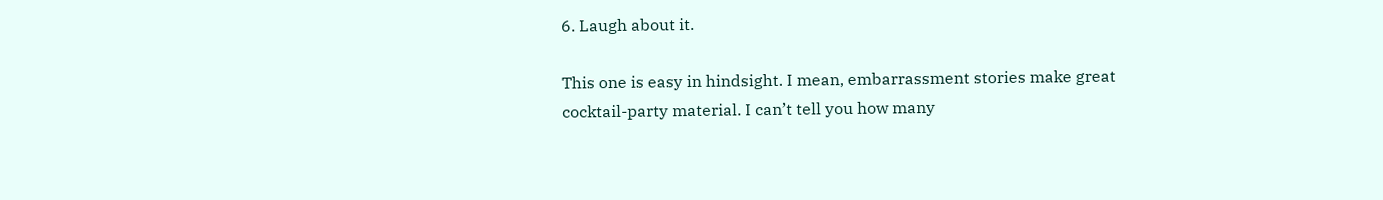6. Laugh about it.

This one is easy in hindsight. I mean, embarrassment stories make great cocktail-party material. I can’t tell you how many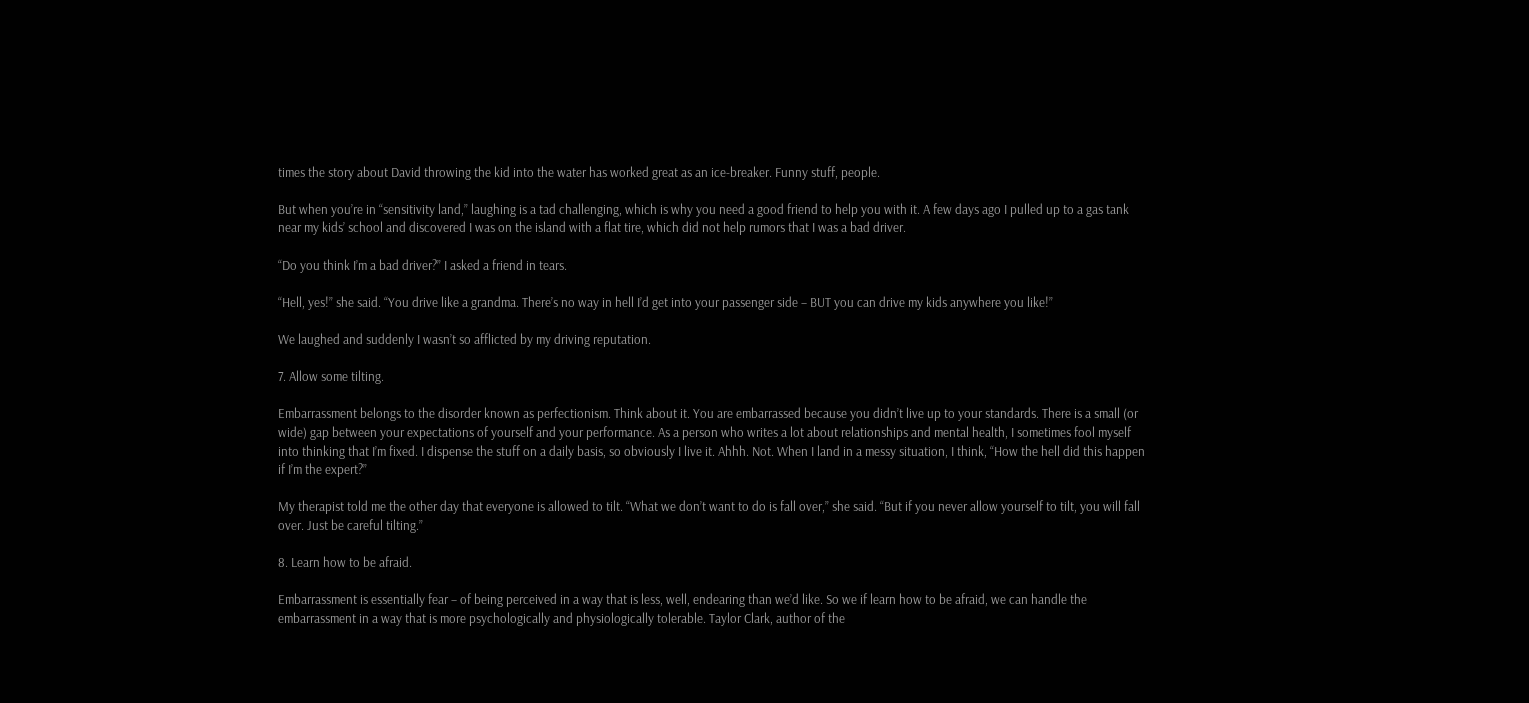times the story about David throwing the kid into the water has worked great as an ice-breaker. Funny stuff, people.

But when you’re in “sensitivity land,” laughing is a tad challenging, which is why you need a good friend to help you with it. A few days ago I pulled up to a gas tank near my kids’ school and discovered I was on the island with a flat tire, which did not help rumors that I was a bad driver.

“Do you think I’m a bad driver?” I asked a friend in tears.

“Hell, yes!” she said. “You drive like a grandma. There’s no way in hell I’d get into your passenger side – BUT you can drive my kids anywhere you like!”

We laughed and suddenly I wasn’t so afflicted by my driving reputation.

7. Allow some tilting.

Embarrassment belongs to the disorder known as perfectionism. Think about it. You are embarrassed because you didn’t live up to your standards. There is a small (or wide) gap between your expectations of yourself and your performance. As a person who writes a lot about relationships and mental health, I sometimes fool myself into thinking that I’m fixed. I dispense the stuff on a daily basis, so obviously I live it. Ahhh. Not. When I land in a messy situation, I think, “How the hell did this happen if I’m the expert?”

My therapist told me the other day that everyone is allowed to tilt. “What we don’t want to do is fall over,” she said. “But if you never allow yourself to tilt, you will fall over. Just be careful tilting.”

8. Learn how to be afraid.

Embarrassment is essentially fear – of being perceived in a way that is less, well, endearing than we’d like. So we if learn how to be afraid, we can handle the embarrassment in a way that is more psychologically and physiologically tolerable. Taylor Clark, author of the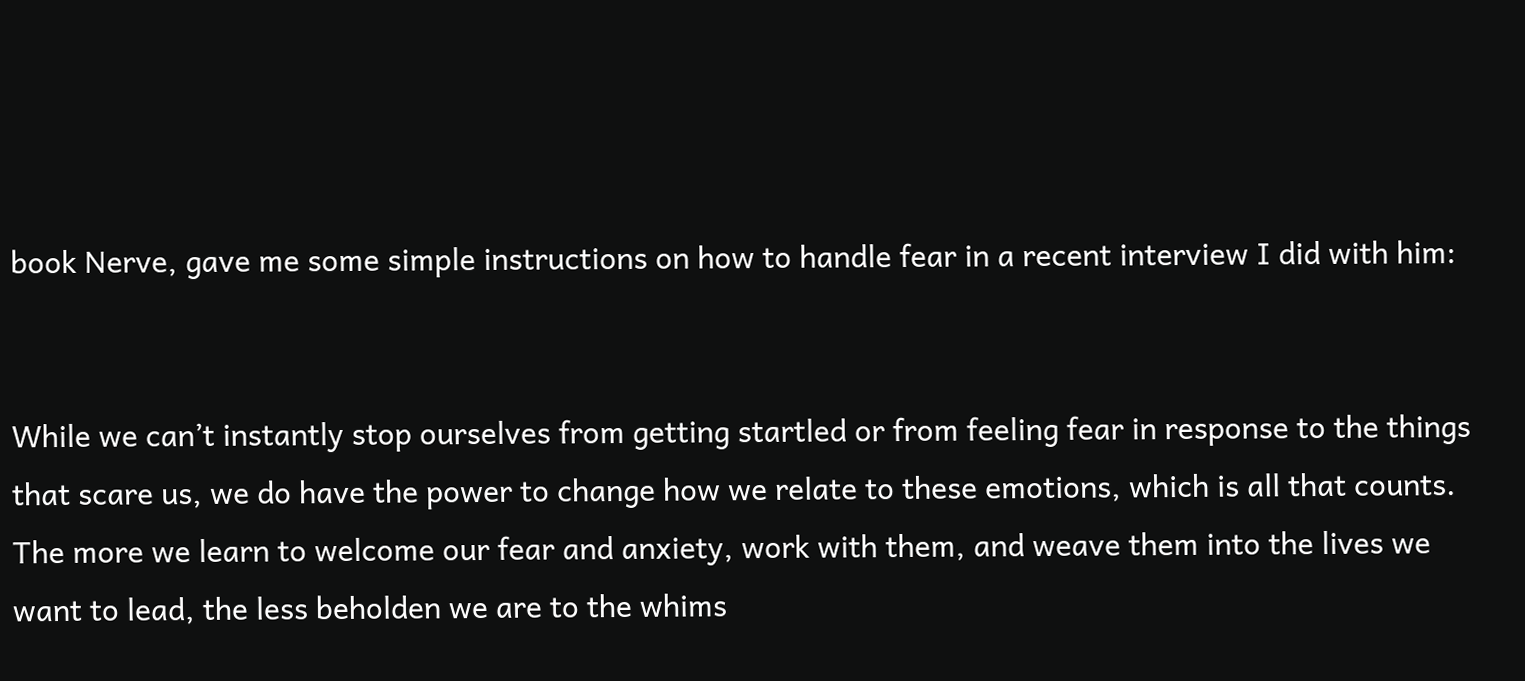book Nerve, gave me some simple instructions on how to handle fear in a recent interview I did with him:


While we can’t instantly stop ourselves from getting startled or from feeling fear in response to the things that scare us, we do have the power to change how we relate to these emotions, which is all that counts. The more we learn to welcome our fear and anxiety, work with them, and weave them into the lives we want to lead, the less beholden we are to the whims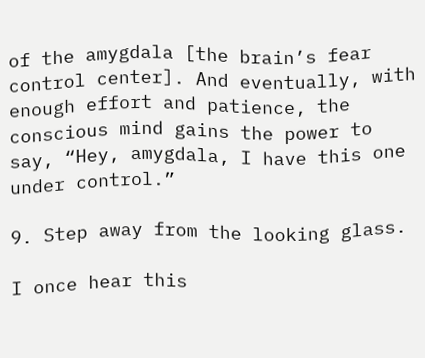of the amygdala [the brain’s fear control center]. And eventually, with enough effort and patience, the conscious mind gains the power to say, “Hey, amygdala, I have this one under control.”

9. Step away from the looking glass.

I once hear this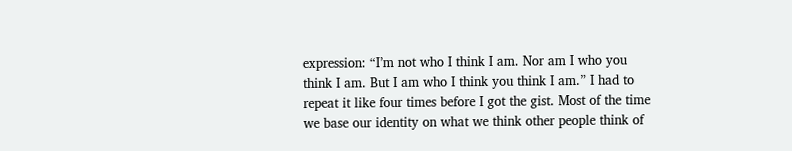expression: “I’m not who I think I am. Nor am I who you think I am. But I am who I think you think I am.” I had to repeat it like four times before I got the gist. Most of the time we base our identity on what we think other people think of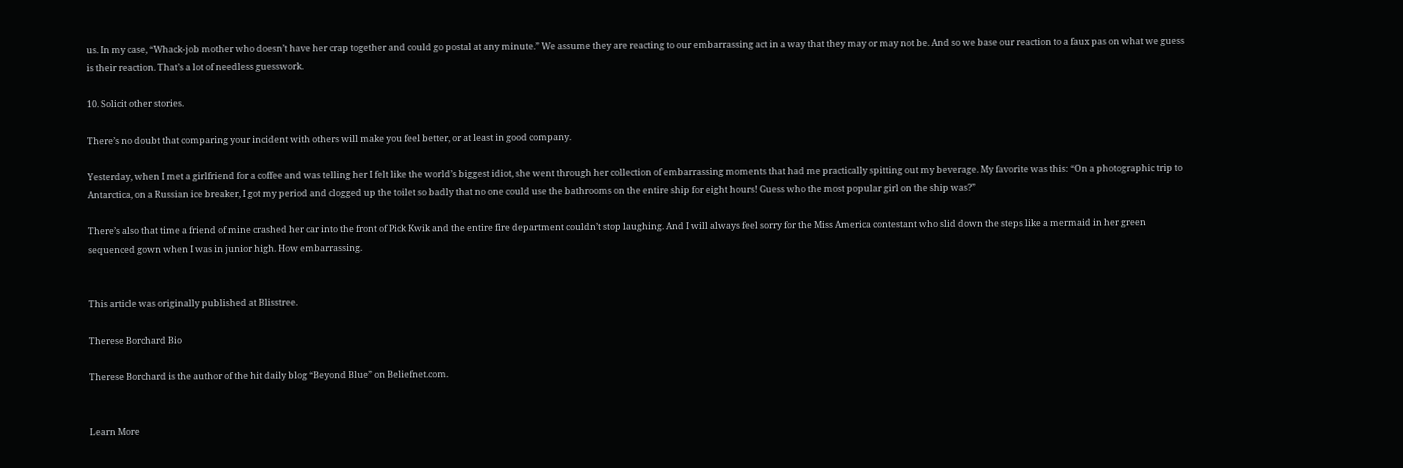us. In my case, “Whack-job mother who doesn’t have her crap together and could go postal at any minute.” We assume they are reacting to our embarrassing act in a way that they may or may not be. And so we base our reaction to a faux pas on what we guess is their reaction. That’s a lot of needless guesswork.

10. Solicit other stories.

There’s no doubt that comparing your incident with others will make you feel better, or at least in good company.

Yesterday, when I met a girlfriend for a coffee and was telling her I felt like the world’s biggest idiot, she went through her collection of embarrassing moments that had me practically spitting out my beverage. My favorite was this: “On a photographic trip to Antarctica, on a Russian ice breaker, I got my period and clogged up the toilet so badly that no one could use the bathrooms on the entire ship for eight hours! Guess who the most popular girl on the ship was?”

There’s also that time a friend of mine crashed her car into the front of Pick Kwik and the entire fire department couldn’t stop laughing. And I will always feel sorry for the Miss America contestant who slid down the steps like a mermaid in her green sequenced gown when I was in junior high. How embarrassing.


This article was originally published at Blisstree.

Therese Borchard Bio

Therese Borchard is the author of the hit daily blog “Beyond Blue” on Beliefnet.com.


Learn More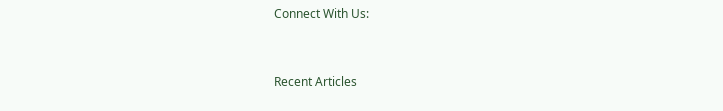Connect With Us:


Recent Articles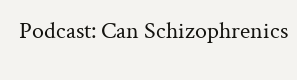Podcast: Can Schizophrenics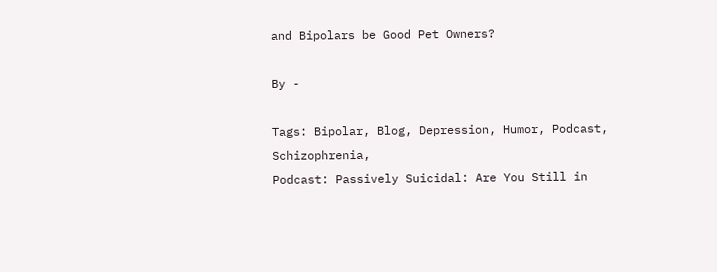and Bipolars be Good Pet Owners?

By -

Tags: Bipolar, Blog, Depression, Humor, Podcast, Schizophrenia,
Podcast: Passively Suicidal: Are You Still in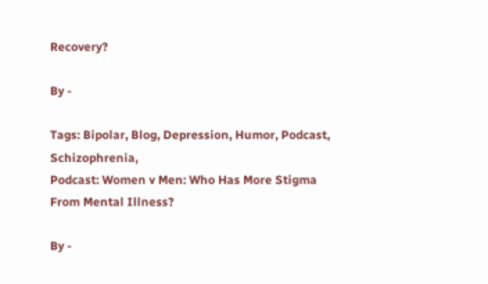Recovery?

By -

Tags: Bipolar, Blog, Depression, Humor, Podcast, Schizophrenia,
Podcast: Women v Men: Who Has More Stigma From Mental Illness?

By -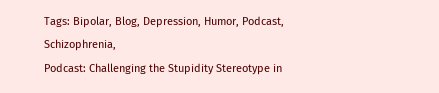Tags: Bipolar, Blog, Depression, Humor, Podcast, Schizophrenia,
Podcast: Challenging the Stupidity Stereotype in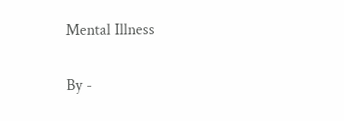Mental Illness

By -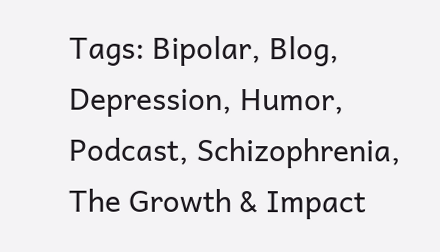Tags: Bipolar, Blog, Depression, Humor, Podcast, Schizophrenia,
The Growth & Impact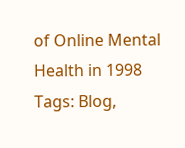of Online Mental Health in 1998
Tags: Blog,